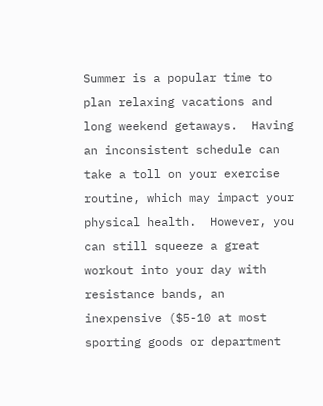Summer is a popular time to plan relaxing vacations and long weekend getaways.  Having an inconsistent schedule can take a toll on your exercise routine, which may impact your physical health.  However, you can still squeeze a great workout into your day with resistance bands, an inexpensive ($5-10 at most sporting goods or department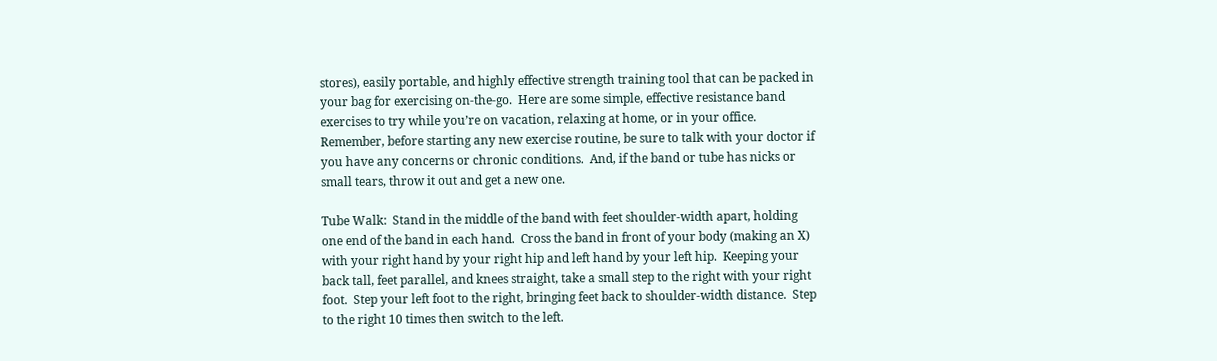stores), easily portable, and highly effective strength training tool that can be packed in your bag for exercising on-the-go.  Here are some simple, effective resistance band exercises to try while you’re on vacation, relaxing at home, or in your office.  Remember, before starting any new exercise routine, be sure to talk with your doctor if you have any concerns or chronic conditions.  And, if the band or tube has nicks or small tears, throw it out and get a new one.

Tube Walk:  Stand in the middle of the band with feet shoulder-width apart, holding one end of the band in each hand.  Cross the band in front of your body (making an X) with your right hand by your right hip and left hand by your left hip.  Keeping your back tall, feet parallel, and knees straight, take a small step to the right with your right foot.  Step your left foot to the right, bringing feet back to shoulder-width distance.  Step to the right 10 times then switch to the left.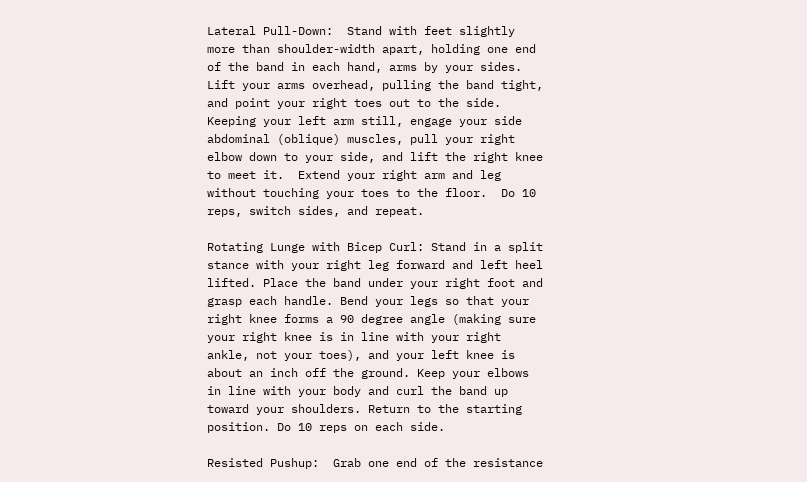Lateral Pull-Down:  Stand with feet slightly more than shoulder-width apart, holding one end of the band in each hand, arms by your sides.  Lift your arms overhead, pulling the band tight, and point your right toes out to the side.  Keeping your left arm still, engage your side abdominal (oblique) muscles, pull your right elbow down to your side, and lift the right knee to meet it.  Extend your right arm and leg without touching your toes to the floor.  Do 10 reps, switch sides, and repeat.

Rotating Lunge with Bicep Curl: Stand in a split stance with your right leg forward and left heel lifted. Place the band under your right foot and grasp each handle. Bend your legs so that your right knee forms a 90 degree angle (making sure your right knee is in line with your right ankle, not your toes), and your left knee is about an inch off the ground. Keep your elbows in line with your body and curl the band up toward your shoulders. Return to the starting position. Do 10 reps on each side.

Resisted Pushup:  Grab one end of the resistance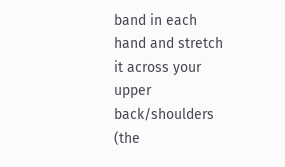band in each hand and stretch it across your upper back/shoulders (the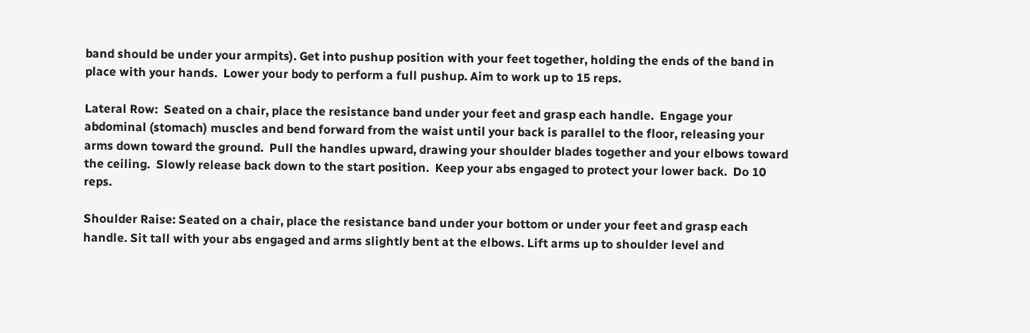band should be under your armpits). Get into pushup position with your feet together, holding the ends of the band in place with your hands.  Lower your body to perform a full pushup. Aim to work up to 15 reps.

Lateral Row:  Seated on a chair, place the resistance band under your feet and grasp each handle.  Engage your abdominal (stomach) muscles and bend forward from the waist until your back is parallel to the floor, releasing your arms down toward the ground.  Pull the handles upward, drawing your shoulder blades together and your elbows toward the ceiling.  Slowly release back down to the start position.  Keep your abs engaged to protect your lower back.  Do 10 reps.

Shoulder Raise: Seated on a chair, place the resistance band under your bottom or under your feet and grasp each handle. Sit tall with your abs engaged and arms slightly bent at the elbows. Lift arms up to shoulder level and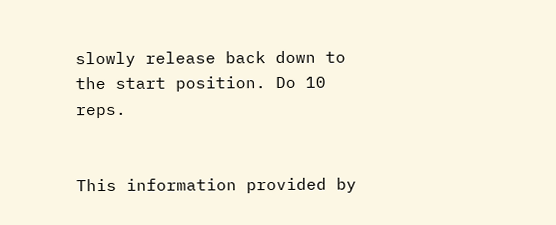slowly release back down to the start position. Do 10 reps.


This information provided by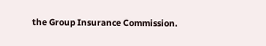the Group Insurance Commission.